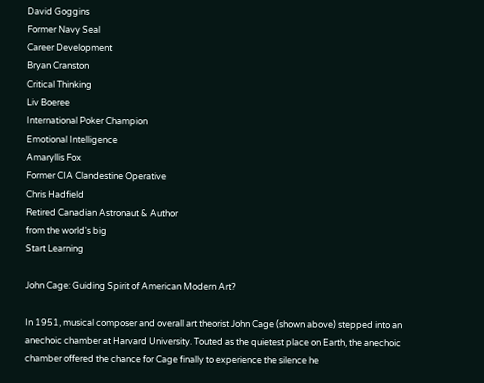David Goggins
Former Navy Seal
Career Development
Bryan Cranston
Critical Thinking
Liv Boeree
International Poker Champion
Emotional Intelligence
Amaryllis Fox
Former CIA Clandestine Operative
Chris Hadfield
Retired Canadian Astronaut & Author
from the world's big
Start Learning

John Cage: Guiding Spirit of American Modern Art?

In 1951, musical composer and overall art theorist John Cage (shown above) stepped into an anechoic chamber at Harvard University. Touted as the quietest place on Earth, the anechoic chamber offered the chance for Cage finally to experience the silence he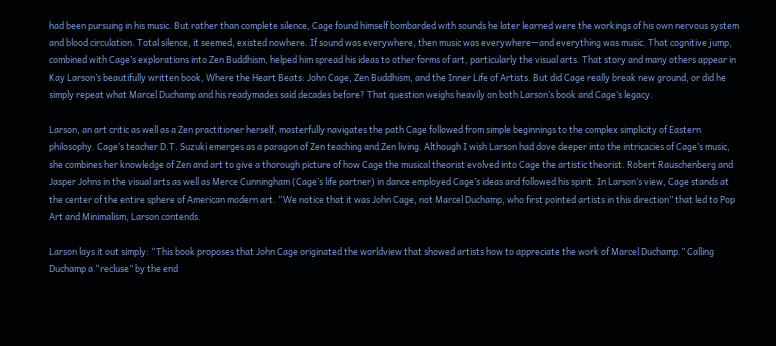had been pursuing in his music. But rather than complete silence, Cage found himself bombarded with sounds he later learned were the workings of his own nervous system and blood circulation. Total silence, it seemed, existed nowhere. If sound was everywhere, then music was everywhere—and everything was music. That cognitive jump, combined with Cage’s explorations into Zen Buddhism, helped him spread his ideas to other forms of art, particularly the visual arts. That story and many others appear in Kay Larson’s beautifully written book, Where the Heart Beats: John Cage, Zen Buddhism, and the Inner Life of Artists. But did Cage really break new ground, or did he simply repeat what Marcel Duchamp and his readymades said decades before? That question weighs heavily on both Larson’s book and Cage’s legacy.

Larson, an art critic as well as a Zen practitioner herself, masterfully navigates the path Cage followed from simple beginnings to the complex simplicity of Eastern philosophy. Cage’s teacher D.T. Suzuki emerges as a paragon of Zen teaching and Zen living. Although I wish Larson had dove deeper into the intricacies of Cage’s music, she combines her knowledge of Zen and art to give a thorough picture of how Cage the musical theorist evolved into Cage the artistic theorist. Robert Rauschenberg and Jasper Johns in the visual arts as well as Merce Cunningham (Cage’s life partner) in dance employed Cage’s ideas and followed his spirit. In Larson’s view, Cage stands at the center of the entire sphere of American modern art. “We notice that it was John Cage, not Marcel Duchamp, who first pointed artists in this direction” that led to Pop Art and Minimalism, Larson contends.

Larson lays it out simply: “This book proposes that John Cage originated the worldview that showed artists how to appreciate the work of Marcel Duchamp.” Calling Duchamp a “recluse” by the end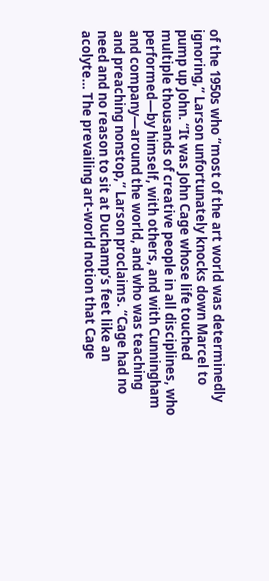of the 1950s who “most of the art world was determinedly ignoring,” Larson unfortunately knocks down Marcel to pump up John. “It was John Cage whose life touched multiple thousands of creative people in all disciplines, who performed—by himself, with others, and with Cunningham and company—around the world, and who was teaching and preaching nonstop,” Larson proclaims. “Cage had no need and no reason to sit at Duchamp’s feet like an acolyte… The prevailing art-world notion that Cage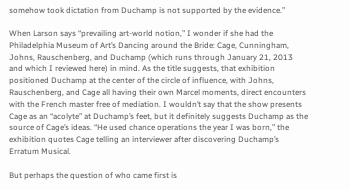somehow took dictation from Duchamp is not supported by the evidence.”

When Larson says “prevailing art-world notion,” I wonder if she had the Philadelphia Museum of Art’s Dancing around the Bride: Cage, Cunningham, Johns, Rauschenberg, and Duchamp (which runs through January 21, 2013 and which I reviewed here) in mind. As the title suggests, that exhibition positioned Duchamp at the center of the circle of influence, with Johns, Rauschenberg, and Cage all having their own Marcel moments, direct encounters with the French master free of mediation. I wouldn’t say that the show presents Cage as an “acolyte” at Duchamp’s feet, but it definitely suggests Duchamp as the source of Cage’s ideas. “He used chance operations the year I was born,” the exhibition quotes Cage telling an interviewer after discovering Duchamp’s Erratum Musical.

But perhaps the question of who came first is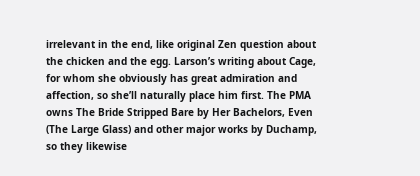irrelevant in the end, like original Zen question about the chicken and the egg. Larson’s writing about Cage, for whom she obviously has great admiration and affection, so she’ll naturally place him first. The PMA owns The Bride Stripped Bare by Her Bachelors, Even (The Large Glass) and other major works by Duchamp, so they likewise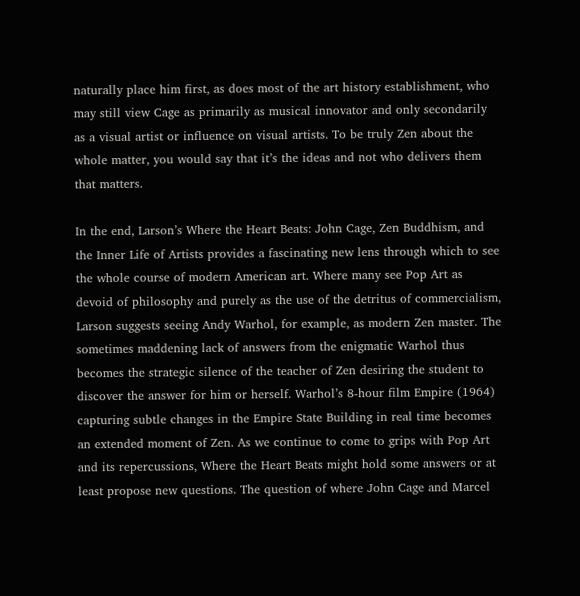naturally place him first, as does most of the art history establishment, who may still view Cage as primarily as musical innovator and only secondarily as a visual artist or influence on visual artists. To be truly Zen about the whole matter, you would say that it’s the ideas and not who delivers them that matters.

In the end, Larson’s Where the Heart Beats: John Cage, Zen Buddhism, and the Inner Life of Artists provides a fascinating new lens through which to see the whole course of modern American art. Where many see Pop Art as devoid of philosophy and purely as the use of the detritus of commercialism, Larson suggests seeing Andy Warhol, for example, as modern Zen master. The sometimes maddening lack of answers from the enigmatic Warhol thus becomes the strategic silence of the teacher of Zen desiring the student to discover the answer for him or herself. Warhol’s 8-hour film Empire (1964) capturing subtle changes in the Empire State Building in real time becomes an extended moment of Zen. As we continue to come to grips with Pop Art and its repercussions, Where the Heart Beats might hold some answers or at least propose new questions. The question of where John Cage and Marcel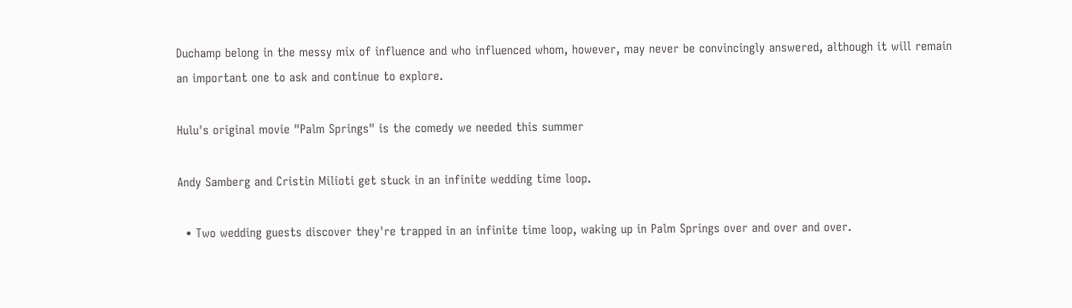Duchamp belong in the messy mix of influence and who influenced whom, however, may never be convincingly answered, although it will remain an important one to ask and continue to explore.

Hulu's original movie "Palm Springs" is the comedy we needed this summer

Andy Samberg and Cristin Milioti get stuck in an infinite wedding time loop.

  • Two wedding guests discover they're trapped in an infinite time loop, waking up in Palm Springs over and over and over.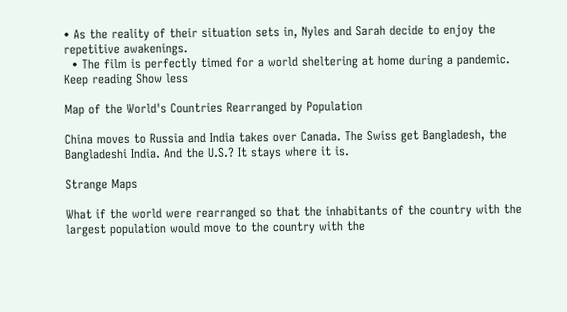• As the reality of their situation sets in, Nyles and Sarah decide to enjoy the repetitive awakenings.
  • The film is perfectly timed for a world sheltering at home during a pandemic.
Keep reading Show less

Map of the World's Countries Rearranged by Population

China moves to Russia and India takes over Canada. The Swiss get Bangladesh, the Bangladeshi India. And the U.S.? It stays where it is.

Strange Maps

What if the world were rearranged so that the inhabitants of the country with the largest population would move to the country with the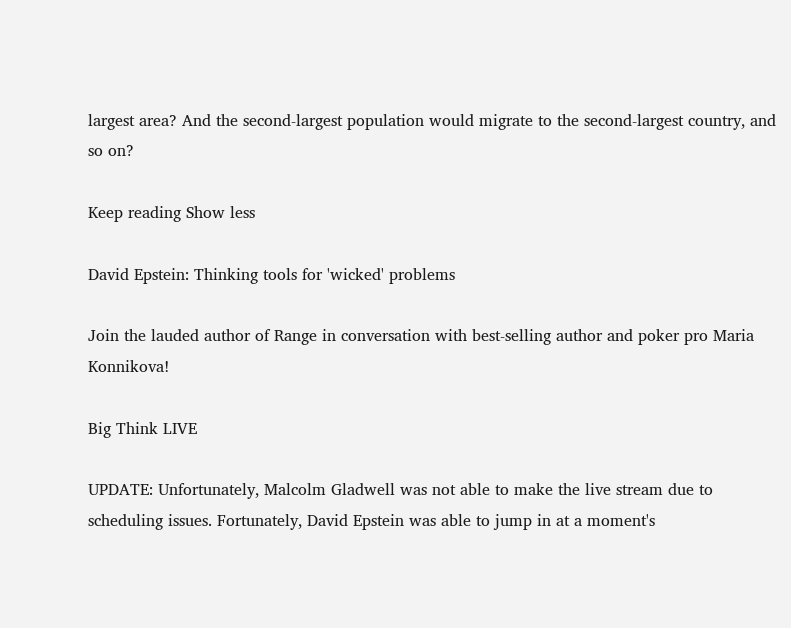largest area? And the second-largest population would migrate to the second-largest country, and so on?

Keep reading Show less

David Epstein: Thinking tools for 'wicked' problems

Join the lauded author of Range in conversation with best-selling author and poker pro Maria Konnikova!

Big Think LIVE

UPDATE: Unfortunately, Malcolm Gladwell was not able to make the live stream due to scheduling issues. Fortunately, David Epstein was able to jump in at a moment's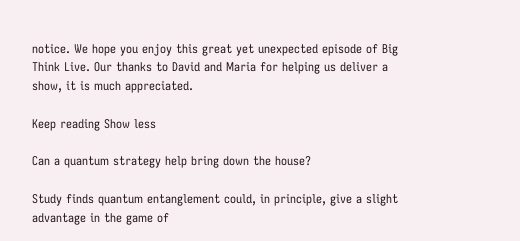notice. We hope you enjoy this great yet unexpected episode of Big Think Live. Our thanks to David and Maria for helping us deliver a show, it is much appreciated.

Keep reading Show less

Can a quantum strategy help bring down the house?

Study finds quantum entanglement could, in principle, give a slight advantage in the game of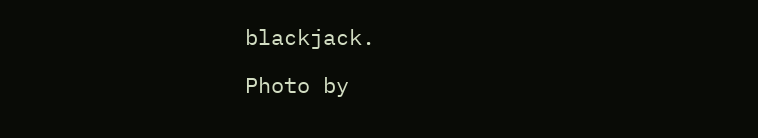blackjack.

Photo by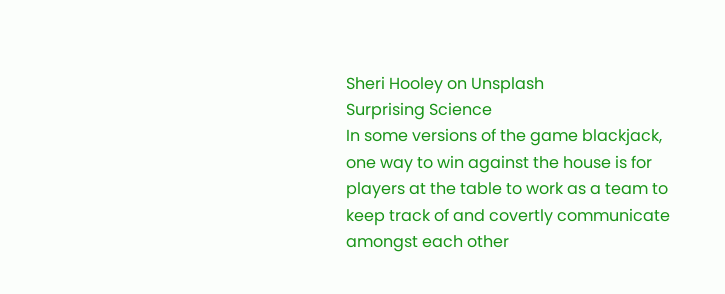Sheri Hooley on Unsplash
Surprising Science
In some versions of the game blackjack, one way to win against the house is for players at the table to work as a team to keep track of and covertly communicate amongst each other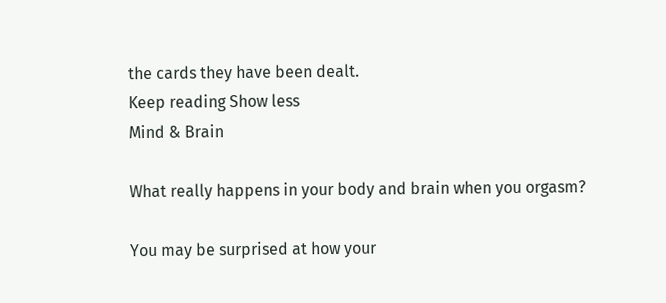the cards they have been dealt.
Keep reading Show less
Mind & Brain

What really happens in your body and brain when you orgasm?

You may be surprised at how your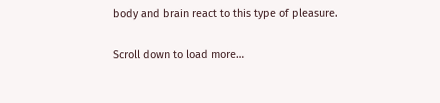body and brain react to this type of pleasure.

Scroll down to load more…